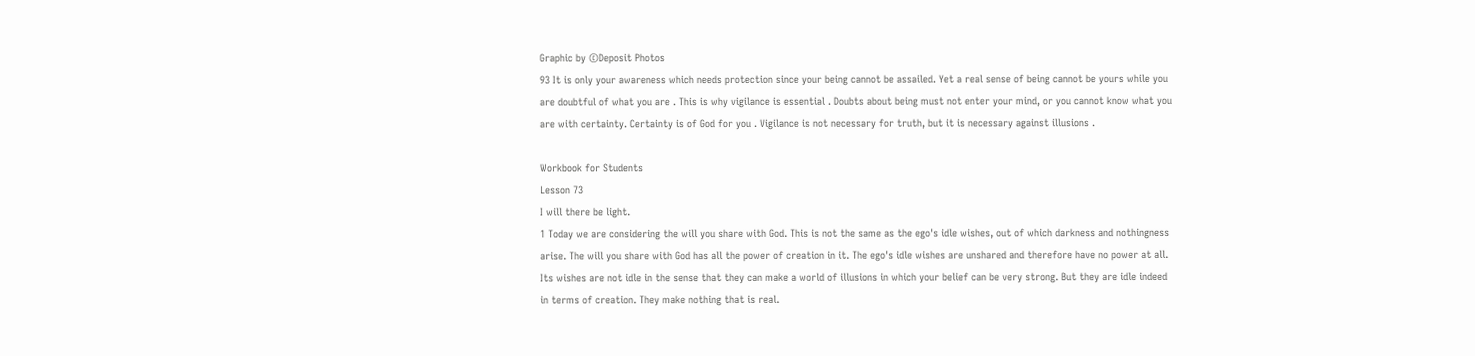Graphic by ©Deposit Photos
93 It is only your awareness which needs protection since your being cannot be assailed. Yet a real sense of being cannot be yours while you are doubtful of what you are . This is why vigilance is essential . Doubts about being must not enter your mind, or you cannot know what you are with certainty. Certainty is of God for you . Vigilance is not necessary for truth, but it is necessary against illusions .

Workbook for Students
Lesson 73
I will there be light.
1 Today we are considering the will you share with God. This is not the same as the ego's idle wishes, out of which darkness and nothingness arise. The will you share with God has all the power of creation in it. The ego's idle wishes are unshared and therefore have no power at all. Its wishes are not idle in the sense that they can make a world of illusions in which your belief can be very strong. But they are idle indeed in terms of creation. They make nothing that is real.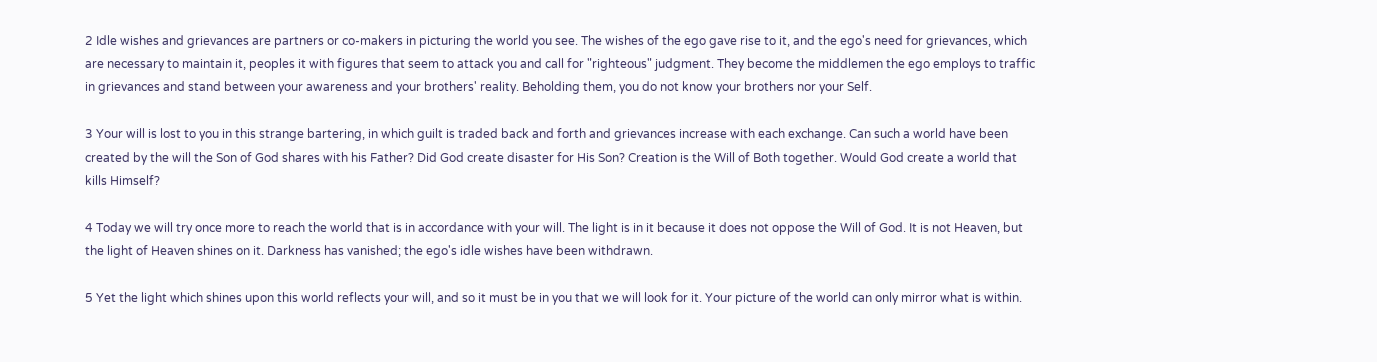2 Idle wishes and grievances are partners or co-makers in picturing the world you see. The wishes of the ego gave rise to it, and the ego's need for grievances, which are necessary to maintain it, peoples it with figures that seem to attack you and call for "righteous" judgment. They become the middlemen the ego employs to traffic in grievances and stand between your awareness and your brothers' reality. Beholding them, you do not know your brothers nor your Self.

3 Your will is lost to you in this strange bartering, in which guilt is traded back and forth and grievances increase with each exchange. Can such a world have been created by the will the Son of God shares with his Father? Did God create disaster for His Son? Creation is the Will of Both together. Would God create a world that kills Himself?

4 Today we will try once more to reach the world that is in accordance with your will. The light is in it because it does not oppose the Will of God. It is not Heaven, but the light of Heaven shines on it. Darkness has vanished; the ego's idle wishes have been withdrawn.

5 Yet the light which shines upon this world reflects your will, and so it must be in you that we will look for it. Your picture of the world can only mirror what is within.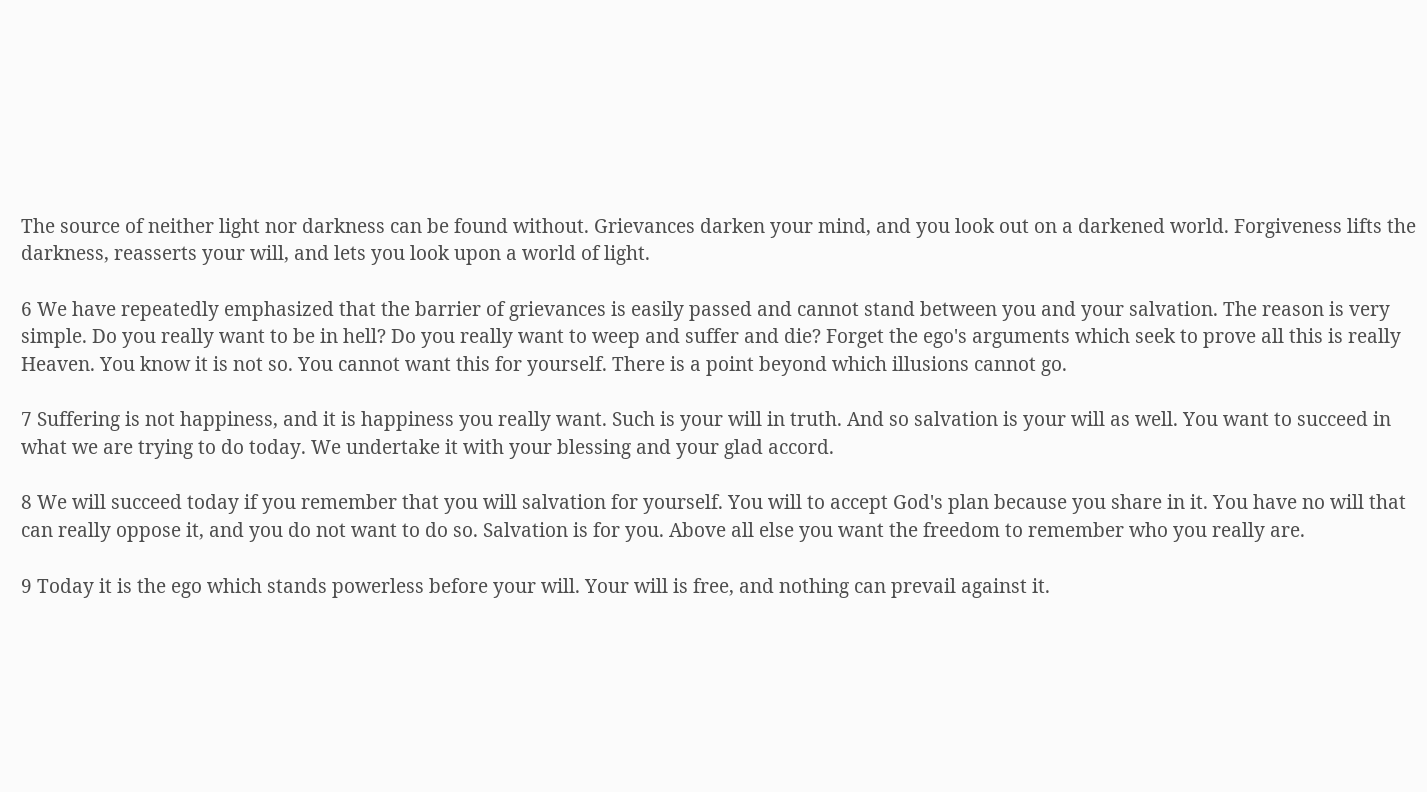The source of neither light nor darkness can be found without. Grievances darken your mind, and you look out on a darkened world. Forgiveness lifts the darkness, reasserts your will, and lets you look upon a world of light.

6 We have repeatedly emphasized that the barrier of grievances is easily passed and cannot stand between you and your salvation. The reason is very simple. Do you really want to be in hell? Do you really want to weep and suffer and die? Forget the ego's arguments which seek to prove all this is really Heaven. You know it is not so. You cannot want this for yourself. There is a point beyond which illusions cannot go.

7 Suffering is not happiness, and it is happiness you really want. Such is your will in truth. And so salvation is your will as well. You want to succeed in what we are trying to do today. We undertake it with your blessing and your glad accord.

8 We will succeed today if you remember that you will salvation for yourself. You will to accept God's plan because you share in it. You have no will that can really oppose it, and you do not want to do so. Salvation is for you. Above all else you want the freedom to remember who you really are.

9 Today it is the ego which stands powerless before your will. Your will is free, and nothing can prevail against it.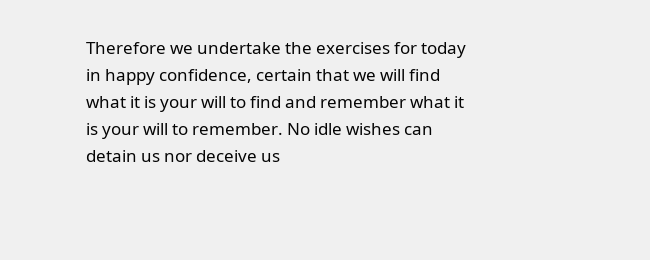Therefore we undertake the exercises for today in happy confidence, certain that we will find what it is your will to find and remember what it is your will to remember. No idle wishes can detain us nor deceive us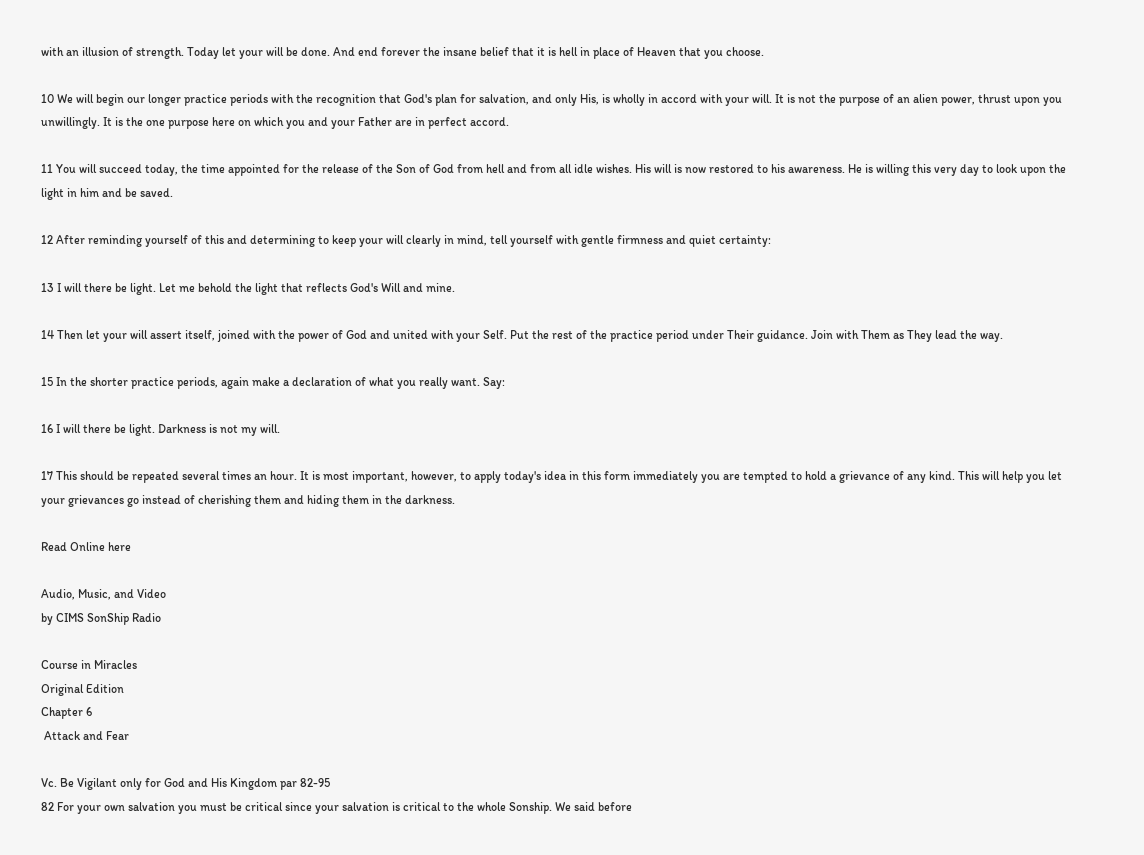with an illusion of strength. Today let your will be done. And end forever the insane belief that it is hell in place of Heaven that you choose.

10 We will begin our longer practice periods with the recognition that God's plan for salvation, and only His, is wholly in accord with your will. It is not the purpose of an alien power, thrust upon you unwillingly. It is the one purpose here on which you and your Father are in perfect accord.

11 You will succeed today, the time appointed for the release of the Son of God from hell and from all idle wishes. His will is now restored to his awareness. He is willing this very day to look upon the light in him and be saved.

12 After reminding yourself of this and determining to keep your will clearly in mind, tell yourself with gentle firmness and quiet certainty:

13 I will there be light. Let me behold the light that reflects God's Will and mine.

14 Then let your will assert itself, joined with the power of God and united with your Self. Put the rest of the practice period under Their guidance. Join with Them as They lead the way.

15 In the shorter practice periods, again make a declaration of what you really want. Say:

16 I will there be light. Darkness is not my will.

17 This should be repeated several times an hour. It is most important, however, to apply today's idea in this form immediately you are tempted to hold a grievance of any kind. This will help you let your grievances go instead of cherishing them and hiding them in the darkness.

Read Online here

Audio, Music, and Video
by CIMS SonShip Radio

Course in Miracles
Original Edition
Chapter 6
 Attack and Fear

Vc. Be Vigilant only for God and His Kingdom par 82-95
82 For your own salvation you must be critical since your salvation is critical to the whole Sonship. We said before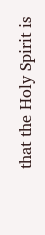that the Holy Spirit is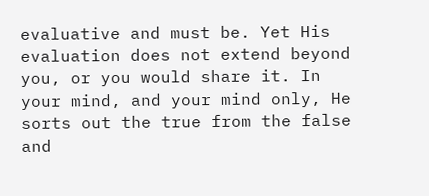evaluative and must be. Yet His evaluation does not extend beyond you, or you would share it. In your mind, and your mind only, He sorts out the true from the false and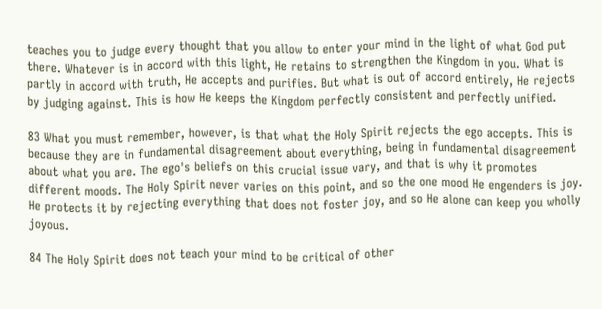teaches you to judge every thought that you allow to enter your mind in the light of what God put there. Whatever is in accord with this light, He retains to strengthen the Kingdom in you. What is partly in accord with truth, He accepts and purifies. But what is out of accord entirely, He rejects by judging against. This is how He keeps the Kingdom perfectly consistent and perfectly unified.

83 What you must remember, however, is that what the Holy Spirit rejects the ego accepts. This is because they are in fundamental disagreement about everything, being in fundamental disagreement about what you are. The ego's beliefs on this crucial issue vary, and that is why it promotes different moods. The Holy Spirit never varies on this point, and so the one mood He engenders is joy. He protects it by rejecting everything that does not foster joy, and so He alone can keep you wholly joyous.

84 The Holy Spirit does not teach your mind to be critical of other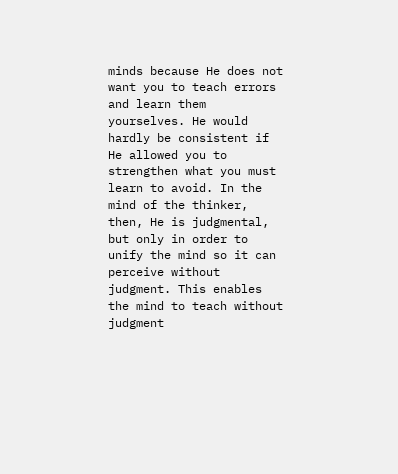minds because He does not want you to teach errors and learn them yourselves. He would hardly be consistent if He allowed you to strengthen what you must learn to avoid. In the mind of the thinker, then, He is judgmental, but only in order to unify the mind so it can perceive without judgment. This enables the mind to teach without judgment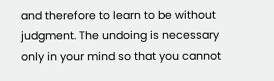and therefore to learn to be without judgment. The undoing is necessary only in your mind so that you cannot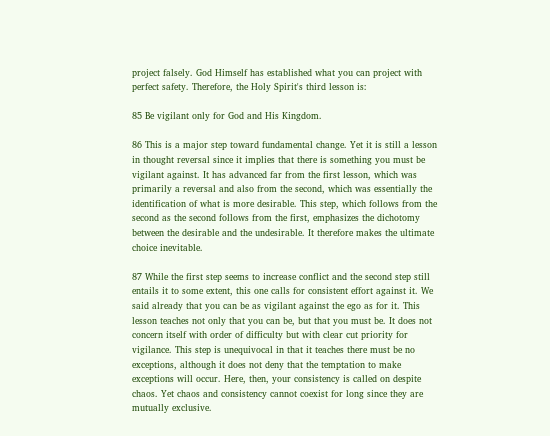project falsely. God Himself has established what you can project with perfect safety. Therefore, the Holy Spirit's third lesson is:

85 Be vigilant only for God and His Kingdom.

86 This is a major step toward fundamental change. Yet it is still a lesson in thought reversal since it implies that there is something you must be vigilant against. It has advanced far from the first lesson, which was primarily a reversal and also from the second, which was essentially the identification of what is more desirable. This step, which follows from the second as the second follows from the first, emphasizes the dichotomy between the desirable and the undesirable. It therefore makes the ultimate choice inevitable.

87 While the first step seems to increase conflict and the second step still entails it to some extent, this one calls for consistent effort against it. We said already that you can be as vigilant against the ego as for it. This lesson teaches not only that you can be, but that you must be. It does not concern itself with order of difficulty but with clear cut priority for vigilance. This step is unequivocal in that it teaches there must be no exceptions, although it does not deny that the temptation to make exceptions will occur. Here, then, your consistency is called on despite chaos. Yet chaos and consistency cannot coexist for long since they are mutually exclusive.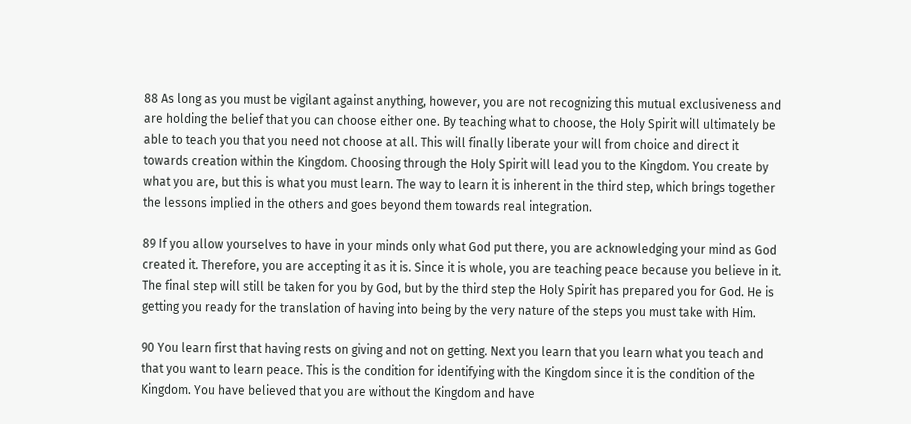88 As long as you must be vigilant against anything, however, you are not recognizing this mutual exclusiveness and are holding the belief that you can choose either one. By teaching what to choose, the Holy Spirit will ultimately be able to teach you that you need not choose at all. This will finally liberate your will from choice and direct it towards creation within the Kingdom. Choosing through the Holy Spirit will lead you to the Kingdom. You create by what you are, but this is what you must learn. The way to learn it is inherent in the third step, which brings together the lessons implied in the others and goes beyond them towards real integration.

89 If you allow yourselves to have in your minds only what God put there, you are acknowledging your mind as God created it. Therefore, you are accepting it as it is. Since it is whole, you are teaching peace because you believe in it. The final step will still be taken for you by God, but by the third step the Holy Spirit has prepared you for God. He is getting you ready for the translation of having into being by the very nature of the steps you must take with Him.

90 You learn first that having rests on giving and not on getting. Next you learn that you learn what you teach and that you want to learn peace. This is the condition for identifying with the Kingdom since it is the condition of the Kingdom. You have believed that you are without the Kingdom and have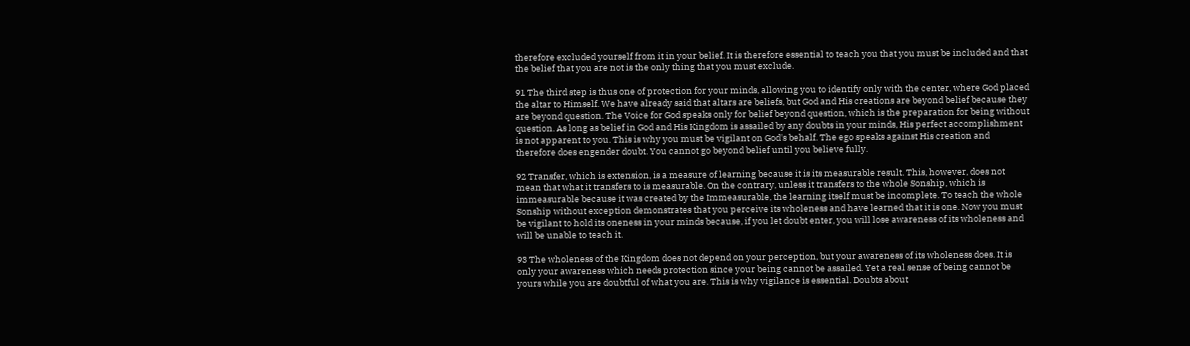therefore excluded yourself from it in your belief. It is therefore essential to teach you that you must be included and that the belief that you are not is the only thing that you must exclude.

91 The third step is thus one of protection for your minds, allowing you to identify only with the center, where God placed the altar to Himself. We have already said that altars are beliefs, but God and His creations are beyond belief because they are beyond question. The Voice for God speaks only for belief beyond question, which is the preparation for being without question. As long as belief in God and His Kingdom is assailed by any doubts in your minds, His perfect accomplishment is not apparent to you. This is why you must be vigilant on God's behalf. The ego speaks against His creation and therefore does engender doubt. You cannot go beyond belief until you believe fully.

92 Transfer, which is extension, is a measure of learning because it is its measurable result. This, however, does not mean that what it transfers to is measurable. On the contrary, unless it transfers to the whole Sonship, which is immeasurable because it was created by the Immeasurable, the learning itself must be incomplete. To teach the whole Sonship without exception demonstrates that you perceive its wholeness and have learned that it is one. Now you must be vigilant to hold its oneness in your minds because, if you let doubt enter, you will lose awareness of its wholeness and will be unable to teach it.

93 The wholeness of the Kingdom does not depend on your perception, but your awareness of its wholeness does. It is only your awareness which needs protection since your being cannot be assailed. Yet a real sense of being cannot be yours while you are doubtful of what you are. This is why vigilance is essential. Doubts about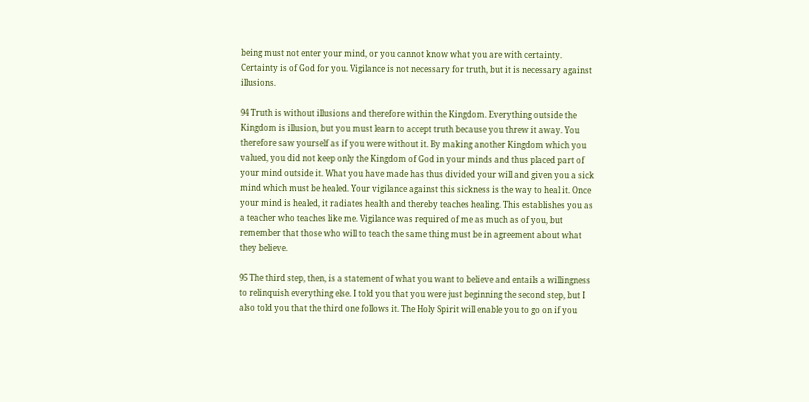being must not enter your mind, or you cannot know what you are with certainty. Certainty is of God for you. Vigilance is not necessary for truth, but it is necessary against illusions.

94 Truth is without illusions and therefore within the Kingdom. Everything outside the Kingdom is illusion, but you must learn to accept truth because you threw it away. You therefore saw yourself as if you were without it. By making another Kingdom which you valued, you did not keep only the Kingdom of God in your minds and thus placed part of your mind outside it. What you have made has thus divided your will and given you a sick mind which must be healed. Your vigilance against this sickness is the way to heal it. Once your mind is healed, it radiates health and thereby teaches healing. This establishes you as a teacher who teaches like me. Vigilance was required of me as much as of you, but remember that those who will to teach the same thing must be in agreement about what they believe.

95 The third step, then, is a statement of what you want to believe and entails a willingness to relinquish everything else. I told you that you were just beginning the second step, but I also told you that the third one follows it. The Holy Spirit will enable you to go on if you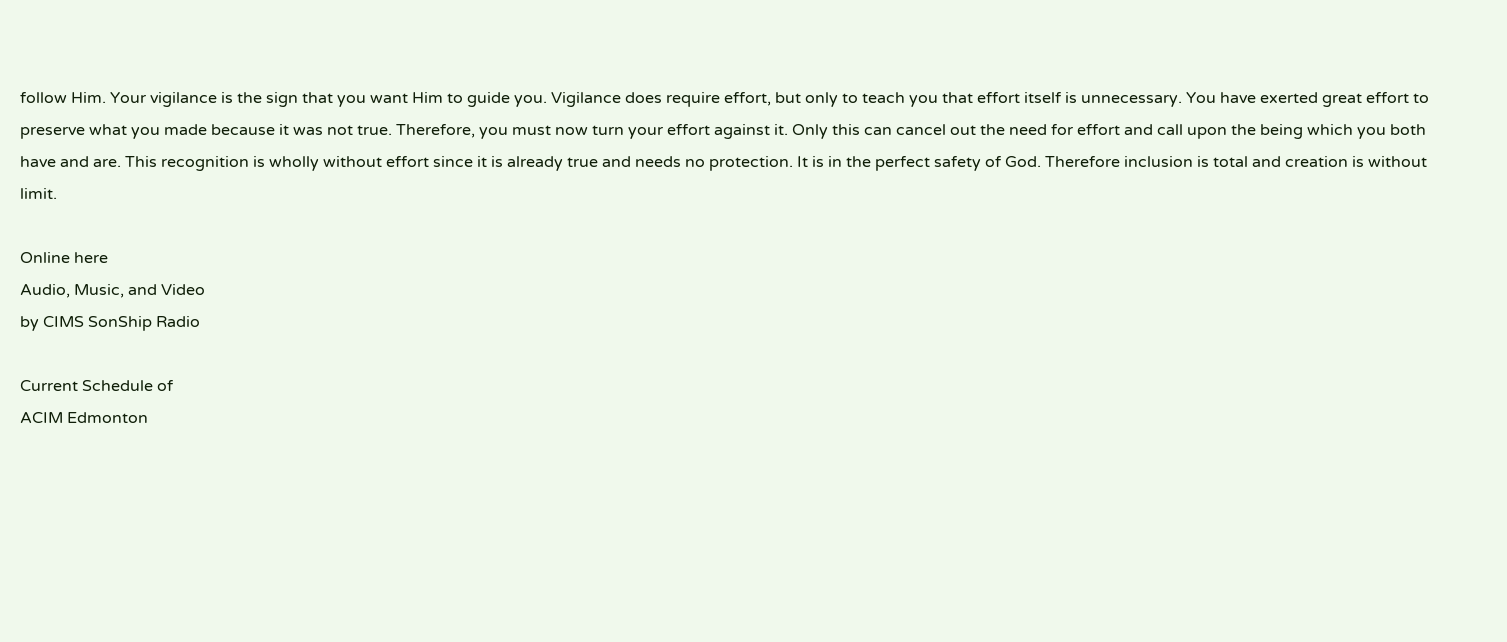follow Him. Your vigilance is the sign that you want Him to guide you. Vigilance does require effort, but only to teach you that effort itself is unnecessary. You have exerted great effort to preserve what you made because it was not true. Therefore, you must now turn your effort against it. Only this can cancel out the need for effort and call upon the being which you both have and are. This recognition is wholly without effort since it is already true and needs no protection. It is in the perfect safety of God. Therefore inclusion is total and creation is without limit.

Online here
Audio, Music, and Video
by CIMS SonShip Radio

Current Schedule of
ACIM Edmonton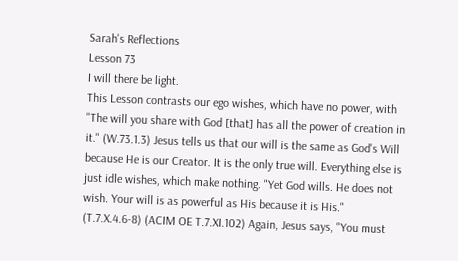Sarah's Reflections
Lesson 73
I will there be light.
This Lesson contrasts our ego wishes, which have no power, with "The will you share with God [that] has all the power of creation in it." (W.73.1.3) Jesus tells us that our will is the same as God's Will because He is our Creator. It is the only true will. Everything else is just idle wishes, which make nothing. "Yet God wills. He does not wish. Your will is as powerful as His because it is His." (T.7.X.4.6-8) (ACIM OE T.7.XI.102) Again, Jesus says, "You must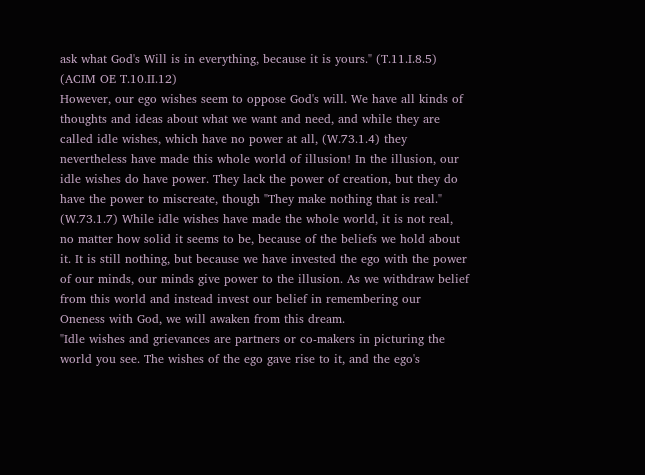ask what God's Will is in everything, because it is yours." (T.11.I.8.5) (ACIM OE T.10.II.12)
However, our ego wishes seem to oppose God's will. We have all kinds of thoughts and ideas about what we want and need, and while they are called idle wishes, which have no power at all, (W.73.1.4) they nevertheless have made this whole world of illusion! In the illusion, our idle wishes do have power. They lack the power of creation, but they do have the power to miscreate, though "They make nothing that is real." (W.73.1.7) While idle wishes have made the whole world, it is not real, no matter how solid it seems to be, because of the beliefs we hold about it. It is still nothing, but because we have invested the ego with the power of our minds, our minds give power to the illusion. As we withdraw belief from this world and instead invest our belief in remembering our Oneness with God, we will awaken from this dream.
"Idle wishes and grievances are partners or co-makers in picturing the world you see. The wishes of the ego gave rise to it, and the ego's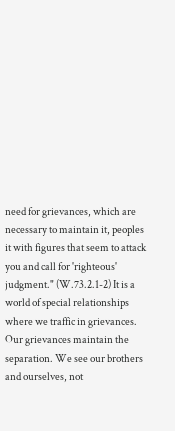need for grievances, which are necessary to maintain it, peoples it with figures that seem to attack you and call for 'righteous' judgment." (W.73.2.1-2) It is a world of special relationships where we traffic in grievances. Our grievances maintain the separation. We see our brothers and ourselves, not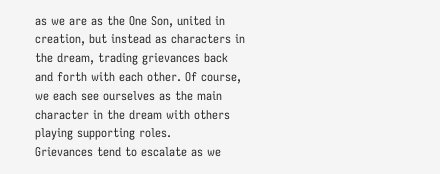as we are as the One Son, united in creation, but instead as characters in the dream, trading grievances back and forth with each other. Of course, we each see ourselves as the main character in the dream with others playing supporting roles.
Grievances tend to escalate as we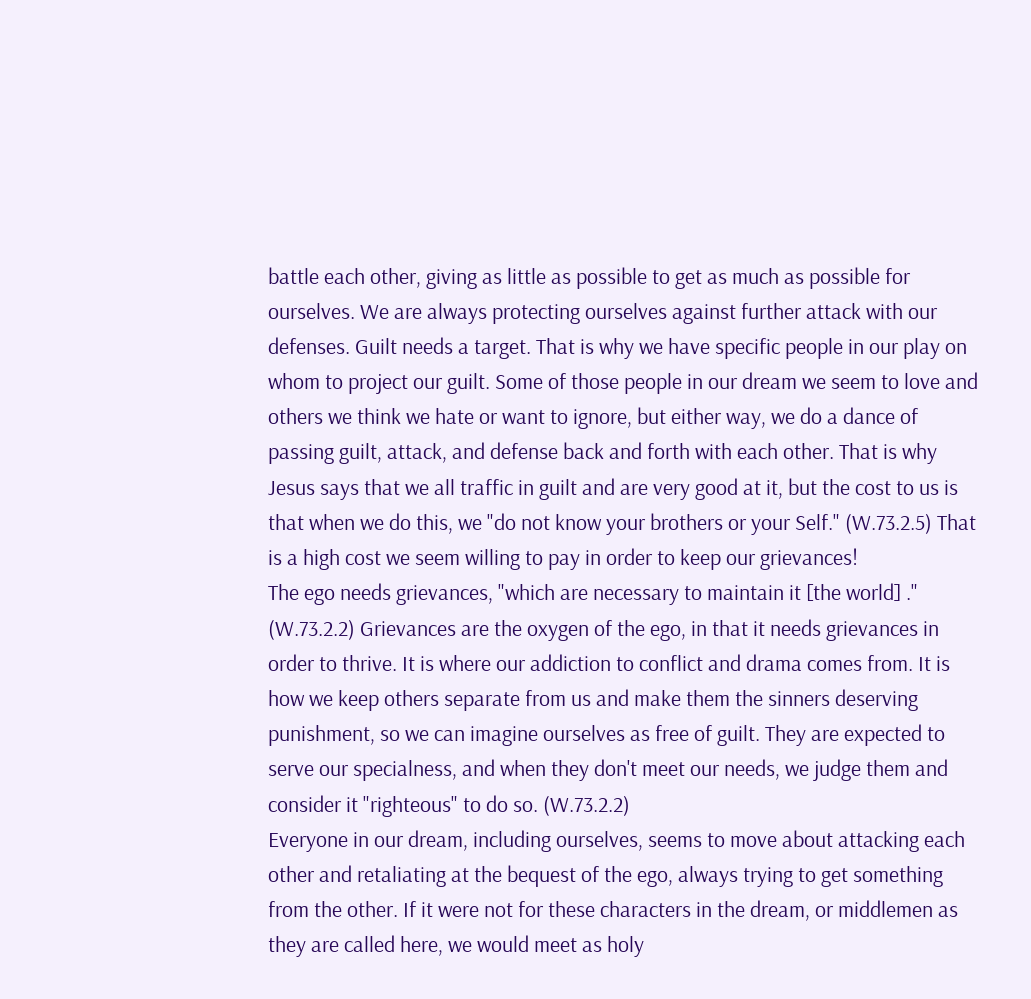battle each other, giving as little as possible to get as much as possible for ourselves. We are always protecting ourselves against further attack with our defenses. Guilt needs a target. That is why we have specific people in our play on whom to project our guilt. Some of those people in our dream we seem to love and others we think we hate or want to ignore, but either way, we do a dance of passing guilt, attack, and defense back and forth with each other. That is why Jesus says that we all traffic in guilt and are very good at it, but the cost to us is that when we do this, we "do not know your brothers or your Self." (W.73.2.5) That is a high cost we seem willing to pay in order to keep our grievances!
The ego needs grievances, "which are necessary to maintain it [the world] ." (W.73.2.2) Grievances are the oxygen of the ego, in that it needs grievances in order to thrive. It is where our addiction to conflict and drama comes from. It is how we keep others separate from us and make them the sinners deserving punishment, so we can imagine ourselves as free of guilt. They are expected to serve our specialness, and when they don't meet our needs, we judge them and consider it "righteous" to do so. (W.73.2.2)
Everyone in our dream, including ourselves, seems to move about attacking each other and retaliating at the bequest of the ego, always trying to get something from the other. If it were not for these characters in the dream, or middlemen as they are called here, we would meet as holy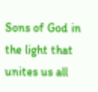Sons of God in the light that unites us all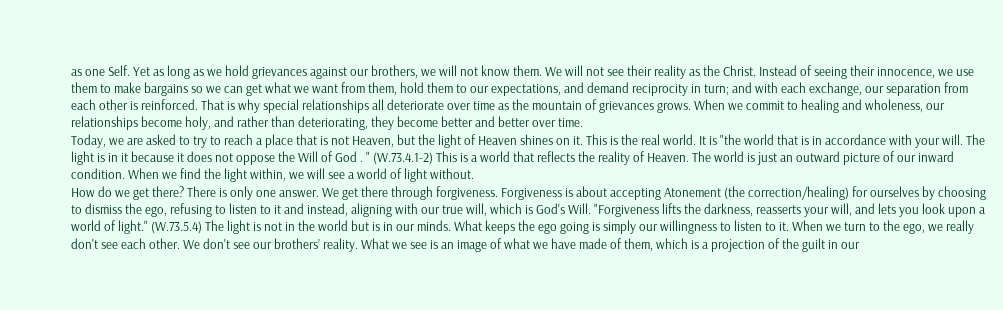as one Self. Yet as long as we hold grievances against our brothers, we will not know them. We will not see their reality as the Christ. Instead of seeing their innocence, we use them to make bargains so we can get what we want from them, hold them to our expectations, and demand reciprocity in turn; and with each exchange, our separation from each other is reinforced. That is why special relationships all deteriorate over time as the mountain of grievances grows. When we commit to healing and wholeness, our relationships become holy, and rather than deteriorating, they become better and better over time.
Today, we are asked to try to reach a place that is not Heaven, but the light of Heaven shines on it. This is the real world. It is "the world that is in accordance with your will. The light is in it because it does not oppose the Will of God . " (W.73.4.1-2) This is a world that reflects the reality of Heaven. The world is just an outward picture of our inward condition. When we find the light within, we will see a world of light without.
How do we get there? There is only one answer. We get there through forgiveness. Forgiveness is about accepting Atonement (the correction/healing) for ourselves by choosing to dismiss the ego, refusing to listen to it and instead, aligning with our true will, which is God's Will. "Forgiveness lifts the darkness, reasserts your will, and lets you look upon a world of light." (W.73.5.4) The light is not in the world but is in our minds. What keeps the ego going is simply our willingness to listen to it. When we turn to the ego, we really don't see each other. We don't see our brothers’ reality. What we see is an image of what we have made of them, which is a projection of the guilt in our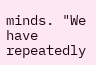minds. "We have repeatedly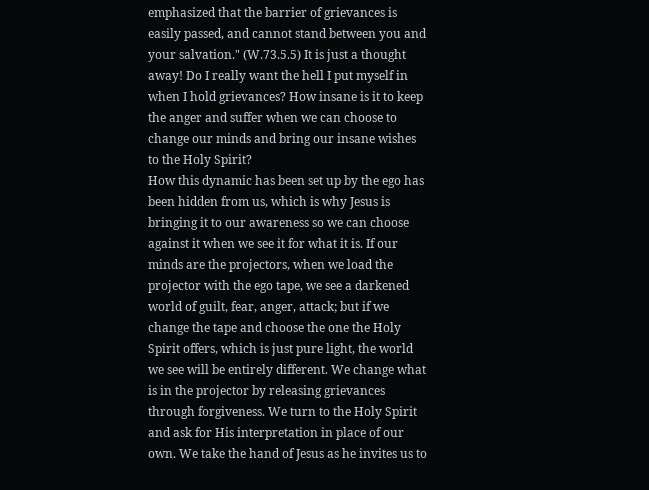emphasized that the barrier of grievances is easily passed, and cannot stand between you and your salvation." (W.73.5.5) It is just a thought away! Do I really want the hell I put myself in when I hold grievances? How insane is it to keep the anger and suffer when we can choose to change our minds and bring our insane wishes to the Holy Spirit?
How this dynamic has been set up by the ego has been hidden from us, which is why Jesus is bringing it to our awareness so we can choose against it when we see it for what it is. If our minds are the projectors, when we load the projector with the ego tape, we see a darkened world of guilt, fear, anger, attack; but if we change the tape and choose the one the Holy Spirit offers, which is just pure light, the world we see will be entirely different. We change what is in the projector by releasing grievances through forgiveness. We turn to the Holy Spirit and ask for His interpretation in place of our own. We take the hand of Jesus as he invites us to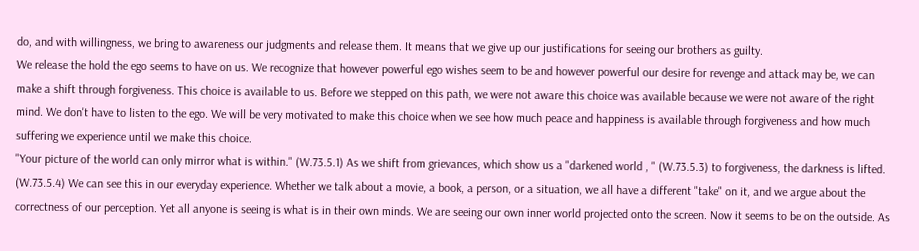do, and with willingness, we bring to awareness our judgments and release them. It means that we give up our justifications for seeing our brothers as guilty.
We release the hold the ego seems to have on us. We recognize that however powerful ego wishes seem to be and however powerful our desire for revenge and attack may be, we can make a shift through forgiveness. This choice is available to us. Before we stepped on this path, we were not aware this choice was available because we were not aware of the right mind. We don't have to listen to the ego. We will be very motivated to make this choice when we see how much peace and happiness is available through forgiveness and how much suffering we experience until we make this choice.
"Your picture of the world can only mirror what is within." (W.73.5.1) As we shift from grievances, which show us a "darkened world , " (W.73.5.3) to forgiveness, the darkness is lifted. (W.73.5.4) We can see this in our everyday experience. Whether we talk about a movie, a book, a person, or a situation, we all have a different "take" on it, and we argue about the correctness of our perception. Yet all anyone is seeing is what is in their own minds. We are seeing our own inner world projected onto the screen. Now it seems to be on the outside. As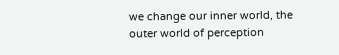we change our inner world, the outer world of perception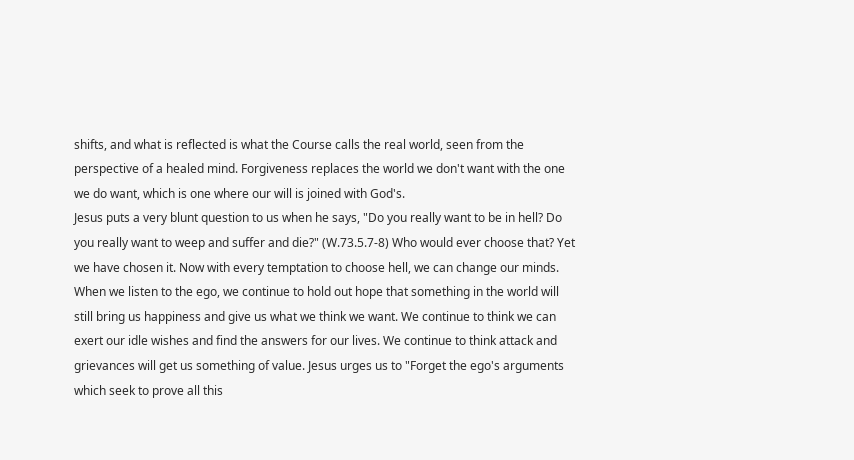shifts, and what is reflected is what the Course calls the real world, seen from the perspective of a healed mind. Forgiveness replaces the world we don't want with the one we do want, which is one where our will is joined with God's.
Jesus puts a very blunt question to us when he says, "Do you really want to be in hell? Do you really want to weep and suffer and die?" (W.73.5.7-8) Who would ever choose that? Yet we have chosen it. Now with every temptation to choose hell, we can change our minds. When we listen to the ego, we continue to hold out hope that something in the world will still bring us happiness and give us what we think we want. We continue to think we can exert our idle wishes and find the answers for our lives. We continue to think attack and grievances will get us something of value. Jesus urges us to "Forget the ego's arguments which seek to prove all this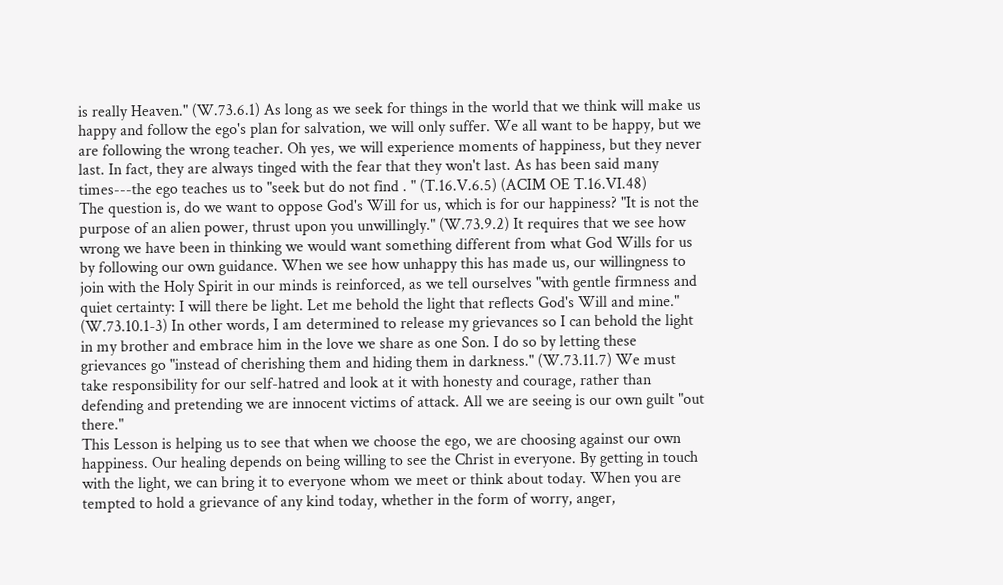is really Heaven." (W.73.6.1) As long as we seek for things in the world that we think will make us happy and follow the ego's plan for salvation, we will only suffer. We all want to be happy, but we are following the wrong teacher. Oh yes, we will experience moments of happiness, but they never last. In fact, they are always tinged with the fear that they won't last. As has been said many times---the ego teaches us to "seek but do not find . " (T.16.V.6.5) (ACIM OE T.16.VI.48)
The question is, do we want to oppose God's Will for us, which is for our happiness? "It is not the purpose of an alien power, thrust upon you unwillingly." (W.73.9.2) It requires that we see how wrong we have been in thinking we would want something different from what God Wills for us by following our own guidance. When we see how unhappy this has made us, our willingness to join with the Holy Spirit in our minds is reinforced, as we tell ourselves "with gentle firmness and quiet certainty: I will there be light. Let me behold the light that reflects God's Will and mine." (W.73.10.1-3) In other words, I am determined to release my grievances so I can behold the light in my brother and embrace him in the love we share as one Son. I do so by letting these grievances go "instead of cherishing them and hiding them in darkness." (W.73.11.7) We must take responsibility for our self-hatred and look at it with honesty and courage, rather than defending and pretending we are innocent victims of attack. All we are seeing is our own guilt "out there."
This Lesson is helping us to see that when we choose the ego, we are choosing against our own happiness. Our healing depends on being willing to see the Christ in everyone. By getting in touch with the light, we can bring it to everyone whom we meet or think about today. When you are tempted to hold a grievance of any kind today, whether in the form of worry, anger,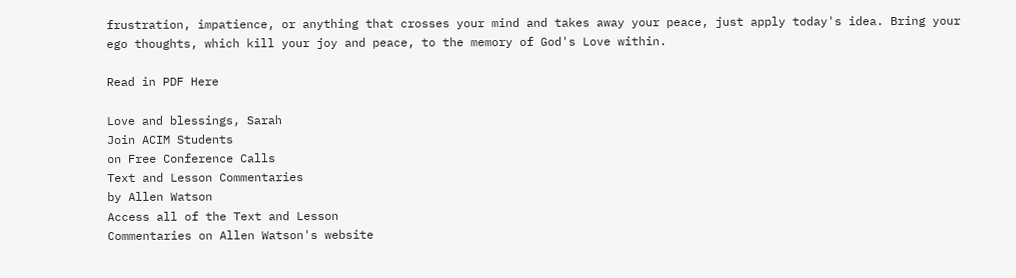frustration, impatience, or anything that crosses your mind and takes away your peace, just apply today's idea. Bring your ego thoughts, which kill your joy and peace, to the memory of God's Love within.

Read in PDF Here

Love and blessings, Sarah
Join ACIM Students
on Free Conference Calls
Text and Lesson Commentaries
by Allen Watson
Access all of the Text and Lesson
Commentaries on Allen Watson's website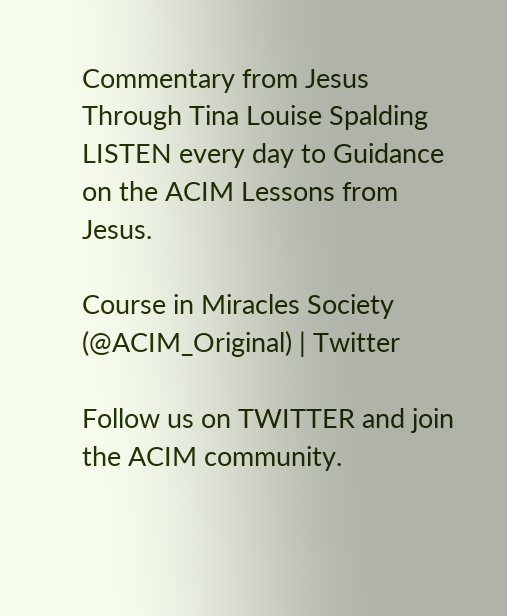Commentary from Jesus
Through Tina Louise Spalding
LISTEN every day to Guidance on the ACIM Lessons from Jesus.

Course in Miracles Society (@ACIM_Original) | Twitter

Follow us on TWITTER and join the ACIM community.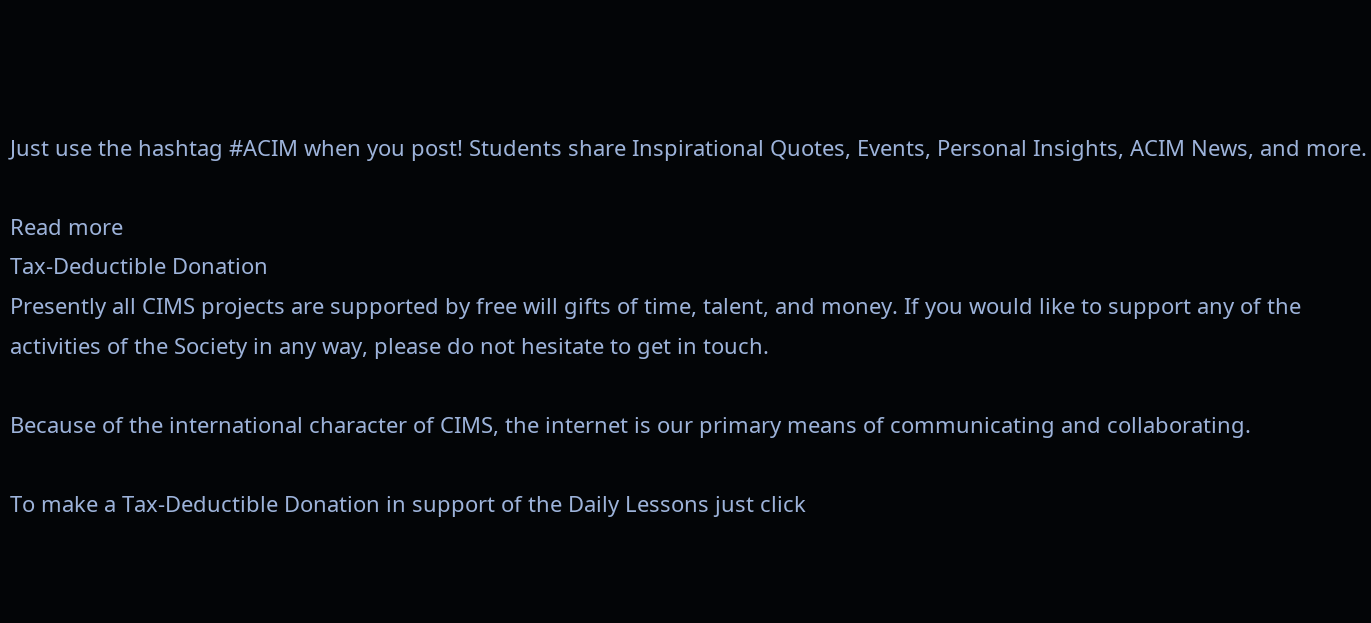Just use the hashtag #ACIM when you post! Students share Inspirational Quotes, Events, Personal Insights, ACIM News, and more.

Read more
Tax-Deductible Donation
Presently all CIMS projects are supported by free will gifts of time, talent, and money. If you would like to support any of the activities of the Society in any way, please do not hesitate to get in touch.

Because of the international character of CIMS, the internet is our primary means of communicating and collaborating.

To make a Tax-Deductible Donation in support of the Daily Lessons just click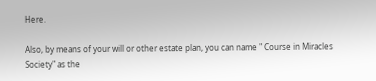Here.

Also, by means of your will or other estate plan, you can name " Course in Miracles Society" as the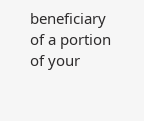beneficiary of a portion of your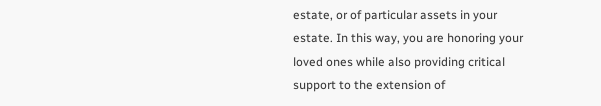estate, or of particular assets in your estate. In this way, you are honoring your loved ones while also providing critical support to the extension of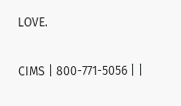LOVE.

CIMS | 800-771-5056 | |